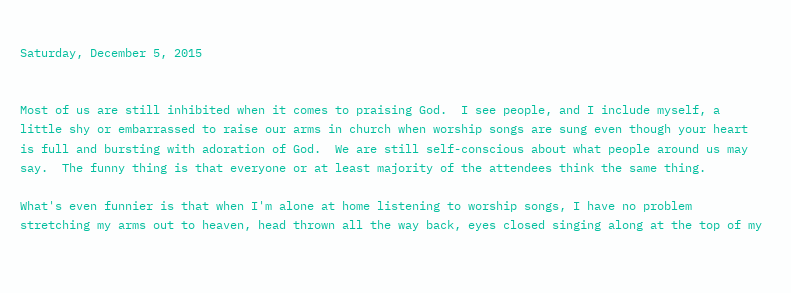Saturday, December 5, 2015


Most of us are still inhibited when it comes to praising God.  I see people, and I include myself, a little shy or embarrassed to raise our arms in church when worship songs are sung even though your heart is full and bursting with adoration of God.  We are still self-conscious about what people around us may say.  The funny thing is that everyone or at least majority of the attendees think the same thing.

What's even funnier is that when I'm alone at home listening to worship songs, I have no problem stretching my arms out to heaven, head thrown all the way back, eyes closed singing along at the top of my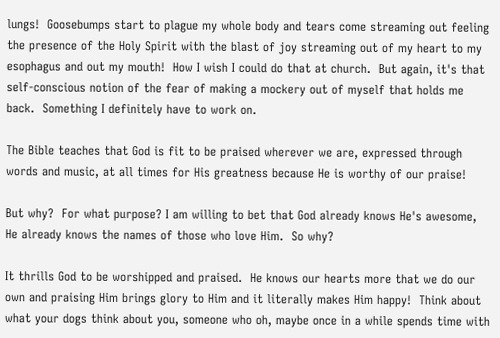lungs!  Goosebumps start to plague my whole body and tears come streaming out feeling the presence of the Holy Spirit with the blast of joy streaming out of my heart to my esophagus and out my mouth!  How I wish I could do that at church.  But again, it's that self-conscious notion of the fear of making a mockery out of myself that holds me back.  Something I definitely have to work on.

The Bible teaches that God is fit to be praised wherever we are, expressed through words and music, at all times for His greatness because He is worthy of our praise!

But why?  For what purpose? I am willing to bet that God already knows He's awesome, He already knows the names of those who love Him.  So why?

It thrills God to be worshipped and praised.  He knows our hearts more that we do our own and praising Him brings glory to Him and it literally makes Him happy!  Think about what your dogs think about you, someone who oh, maybe once in a while spends time with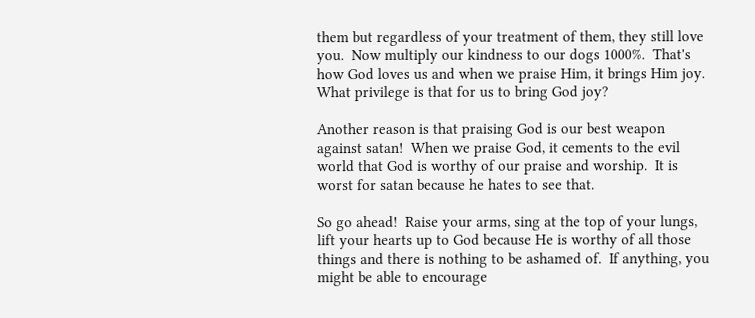them but regardless of your treatment of them, they still love you.  Now multiply our kindness to our dogs 1000%.  That's how God loves us and when we praise Him, it brings Him joy.  What privilege is that for us to bring God joy?

Another reason is that praising God is our best weapon against satan!  When we praise God, it cements to the evil world that God is worthy of our praise and worship.  It is worst for satan because he hates to see that.

So go ahead!  Raise your arms, sing at the top of your lungs, lift your hearts up to God because He is worthy of all those things and there is nothing to be ashamed of.  If anything, you might be able to encourage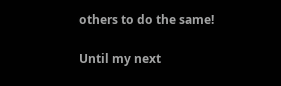others to do the same!

Until my next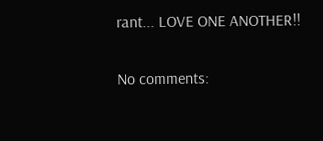rant... LOVE ONE ANOTHER!!

No comments: